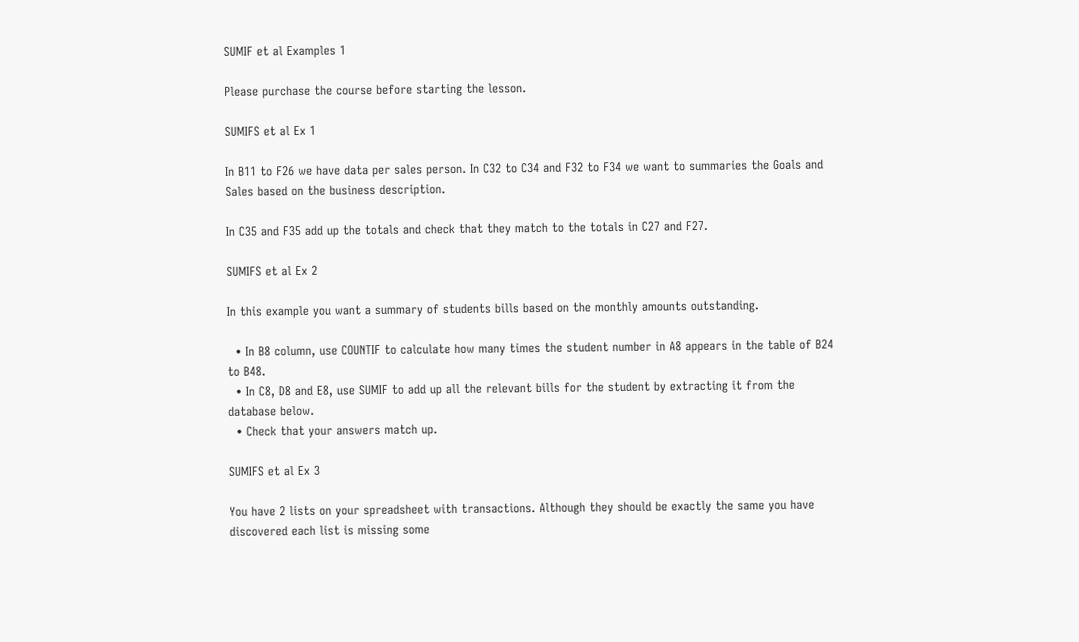SUMIF et al Examples 1

Please purchase the course before starting the lesson.

SUMIFS et al Ex 1

In B11 to F26 we have data per sales person. In C32 to C34 and F32 to F34 we want to summaries the Goals and Sales based on the business description.

In C35 and F35 add up the totals and check that they match to the totals in C27 and F27.

SUMIFS et al Ex 2

In this example you want a summary of students bills based on the monthly amounts outstanding.

  • In B8 column, use COUNTIF to calculate how many times the student number in A8 appears in the table of B24 to B48.
  • In C8, D8 and E8, use SUMIF to add up all the relevant bills for the student by extracting it from the database below.
  • Check that your answers match up.

SUMIFS et al Ex 3

You have 2 lists on your spreadsheet with transactions. Although they should be exactly the same you have discovered each list is missing some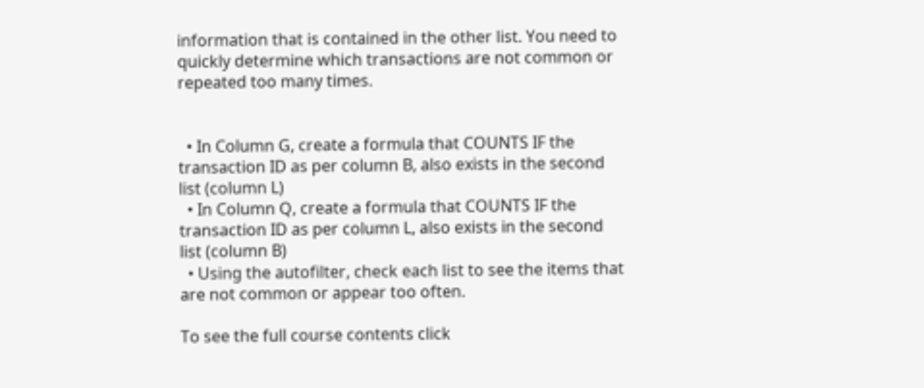information that is contained in the other list. You need to quickly determine which transactions are not common or repeated too many times.


  • In Column G, create a formula that COUNTS IF the transaction ID as per column B, also exists in the second list (column L)
  • In Column Q, create a formula that COUNTS IF the transaction ID as per column L, also exists in the second list (column B)
  • Using the autofilter, check each list to see the items that are not common or appear too often.

To see the full course contents click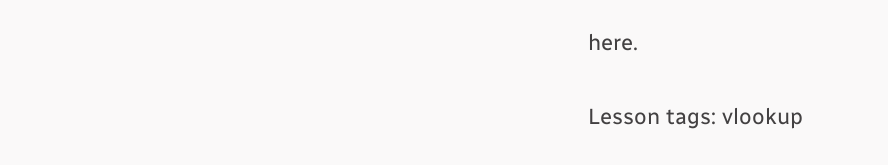here.

Lesson tags: vlookup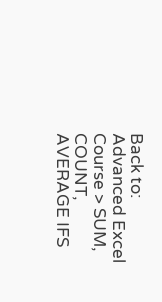Back to: Advanced Excel Course > SUM, COUNT, AVERAGE IFS